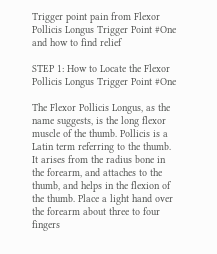Trigger point pain from Flexor Pollicis Longus Trigger Point #One and how to find relief

STEP 1: How to Locate the Flexor Pollicis Longus Trigger Point #One

The Flexor Pollicis Longus, as the name suggests, is the long flexor muscle of the thumb. Pollicis is a Latin term referring to the thumb. It arises from the radius bone in the forearm, and attaches to the thumb, and helps in the flexion of the thumb. Place a light hand over the forearm about three to four fingers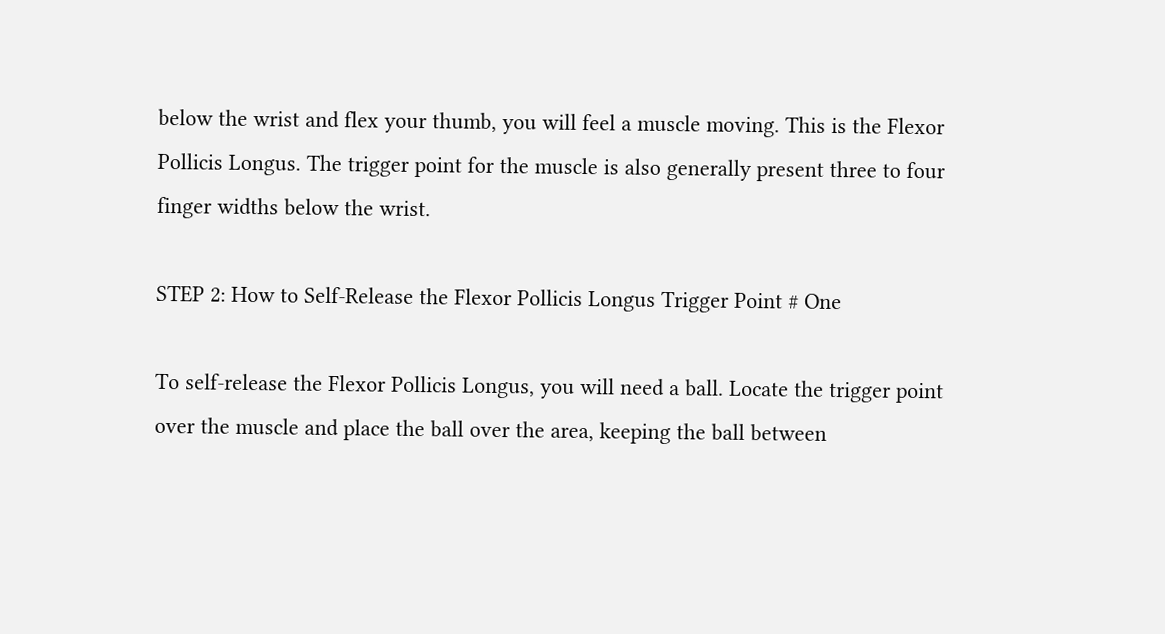below the wrist and flex your thumb, you will feel a muscle moving. This is the Flexor Pollicis Longus. The trigger point for the muscle is also generally present three to four finger widths below the wrist.

STEP 2: How to Self-Release the Flexor Pollicis Longus Trigger Point # One

To self-release the Flexor Pollicis Longus, you will need a ball. Locate the trigger point over the muscle and place the ball over the area, keeping the ball between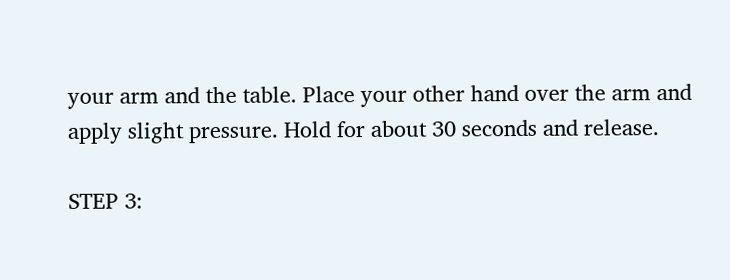your arm and the table. Place your other hand over the arm and apply slight pressure. Hold for about 30 seconds and release.

STEP 3: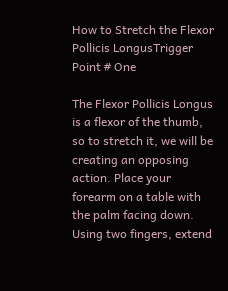How to Stretch the Flexor Pollicis LongusTrigger Point # One

The Flexor Pollicis Longus is a flexor of the thumb, so to stretch it, we will be creating an opposing action. Place your forearm on a table with the palm facing down. Using two fingers, extend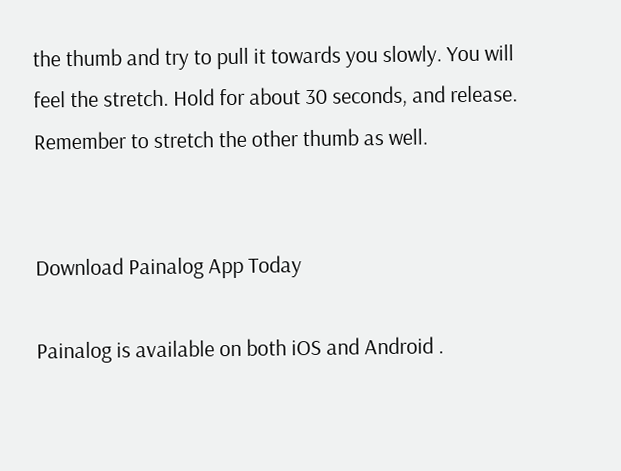the thumb and try to pull it towards you slowly. You will feel the stretch. Hold for about 30 seconds, and release. Remember to stretch the other thumb as well.


Download Painalog App Today

Painalog is available on both iOS and Android .